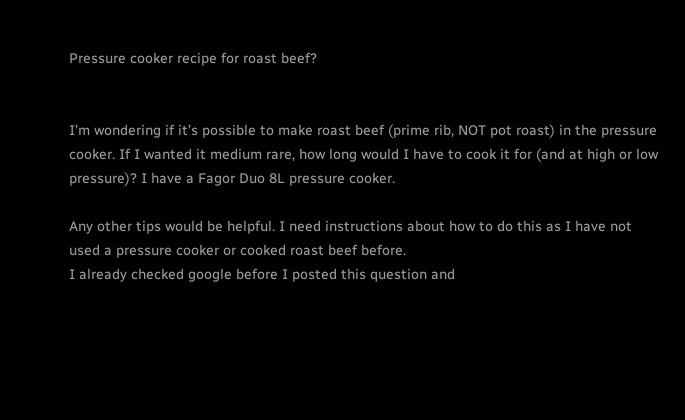Pressure cooker recipe for roast beef?


I’m wondering if it’s possible to make roast beef (prime rib, NOT pot roast) in the pressure cooker. If I wanted it medium rare, how long would I have to cook it for (and at high or low pressure)? I have a Fagor Duo 8L pressure cooker.

Any other tips would be helpful. I need instructions about how to do this as I have not used a pressure cooker or cooked roast beef before.
I already checked google before I posted this question and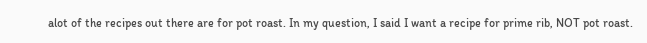alot of the recipes out there are for pot roast. In my question, I said I want a recipe for prime rib, NOT pot roast.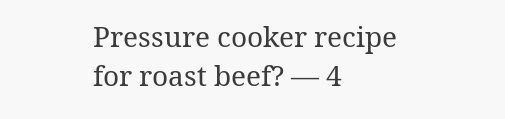Pressure cooker recipe for roast beef? — 4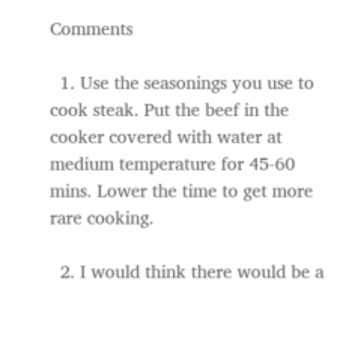Comments

  1. Use the seasonings you use to cook steak. Put the beef in the cooker covered with water at medium temperature for 45-60 mins. Lower the time to get more rare cooking.

  2. I would think there would be a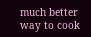much better way to cook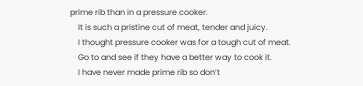prime rib than in a pressure cooker.
    It is such a pristine cut of meat, tender and juicy.
    I thought pressure cooker was for a tough cut of meat.
    Go to and see if they have a better way to cook it.
    I have never made prime rib so don’t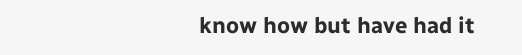know how but have had it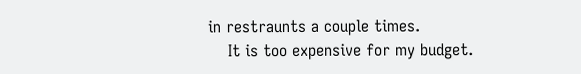in restraunts a couple times.
    It is too expensive for my budget.